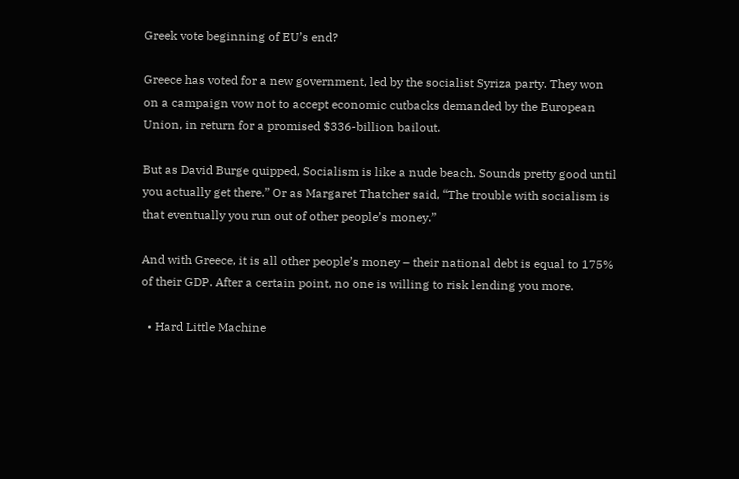Greek vote beginning of EU’s end?

Greece has voted for a new government, led by the socialist Syriza party. They won on a campaign vow not to accept economic cutbacks demanded by the European Union, in return for a promised $336-billion bailout.

But as David Burge quipped, Socialism is like a nude beach. Sounds pretty good until you actually get there.” Or as Margaret Thatcher said, “The trouble with socialism is that eventually you run out of other people’s money.”

And with Greece, it is all other people’s money – their national debt is equal to 175% of their GDP. After a certain point, no one is willing to risk lending you more.

  • Hard Little Machine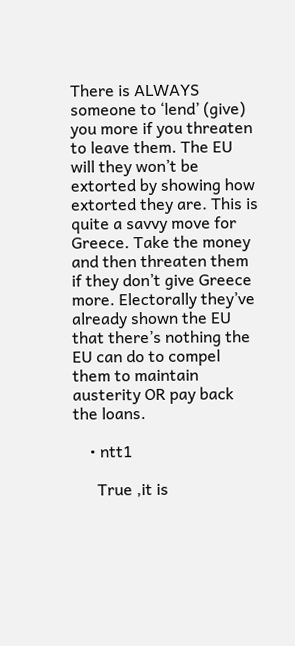There is ALWAYS someone to ‘lend’ (give) you more if you threaten to leave them. The EU will they won’t be extorted by showing how extorted they are. This is quite a savvy move for Greece. Take the money and then threaten them if they don’t give Greece more. Electorally they’ve already shown the EU that there’s nothing the EU can do to compel them to maintain austerity OR pay back the loans.

    • ntt1

      True ,it is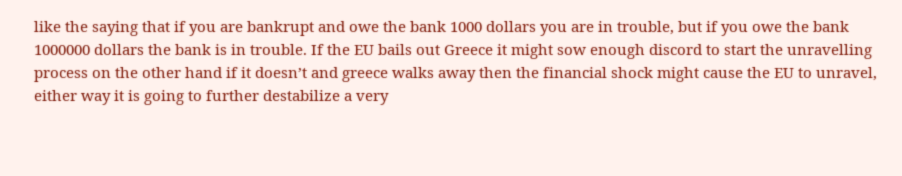like the saying that if you are bankrupt and owe the bank 1000 dollars you are in trouble, but if you owe the bank 1000000 dollars the bank is in trouble. If the EU bails out Greece it might sow enough discord to start the unravelling process on the other hand if it doesn’t and greece walks away then the financial shock might cause the EU to unravel, either way it is going to further destabilize a very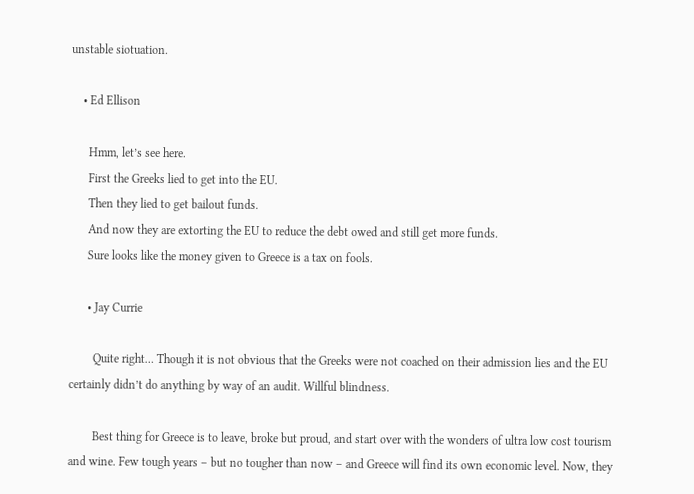unstable siotuation.

    • Ed Ellison

      Hmm, let’s see here.
      First the Greeks lied to get into the EU.
      Then they lied to get bailout funds.
      And now they are extorting the EU to reduce the debt owed and still get more funds.
      Sure looks like the money given to Greece is a tax on fools.

      • Jay Currie

        Quite right… Though it is not obvious that the Greeks were not coached on their admission lies and the EU certainly didn’t do anything by way of an audit. Willful blindness.

        Best thing for Greece is to leave, broke but proud, and start over with the wonders of ultra low cost tourism and wine. Few tough years – but no tougher than now – and Greece will find its own economic level. Now, they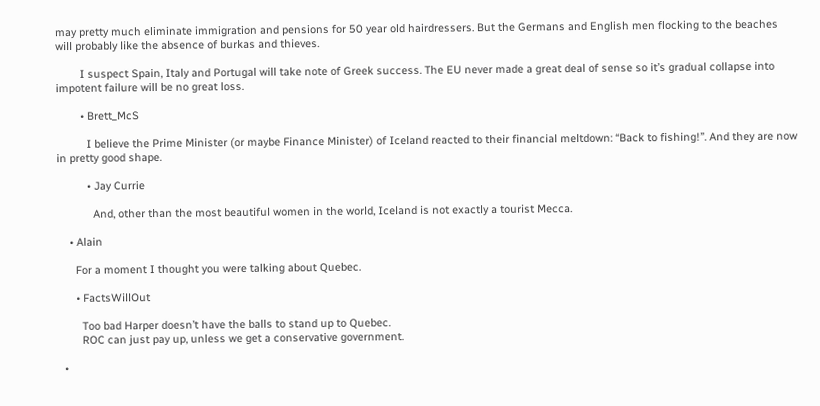may pretty much eliminate immigration and pensions for 50 year old hairdressers. But the Germans and English men flocking to the beaches will probably like the absence of burkas and thieves.

        I suspect Spain, Italy and Portugal will take note of Greek success. The EU never made a great deal of sense so it’s gradual collapse into impotent failure will be no great loss.

        • Brett_McS

          I believe the Prime Minister (or maybe Finance Minister) of Iceland reacted to their financial meltdown: “Back to fishing!”. And they are now in pretty good shape.

          • Jay Currie

            And, other than the most beautiful women in the world, Iceland is not exactly a tourist Mecca.

    • Alain

      For a moment I thought you were talking about Quebec.

      • FactsWillOut

        Too bad Harper doesn’t have the balls to stand up to Quebec.
        ROC can just pay up, unless we get a conservative government.

  •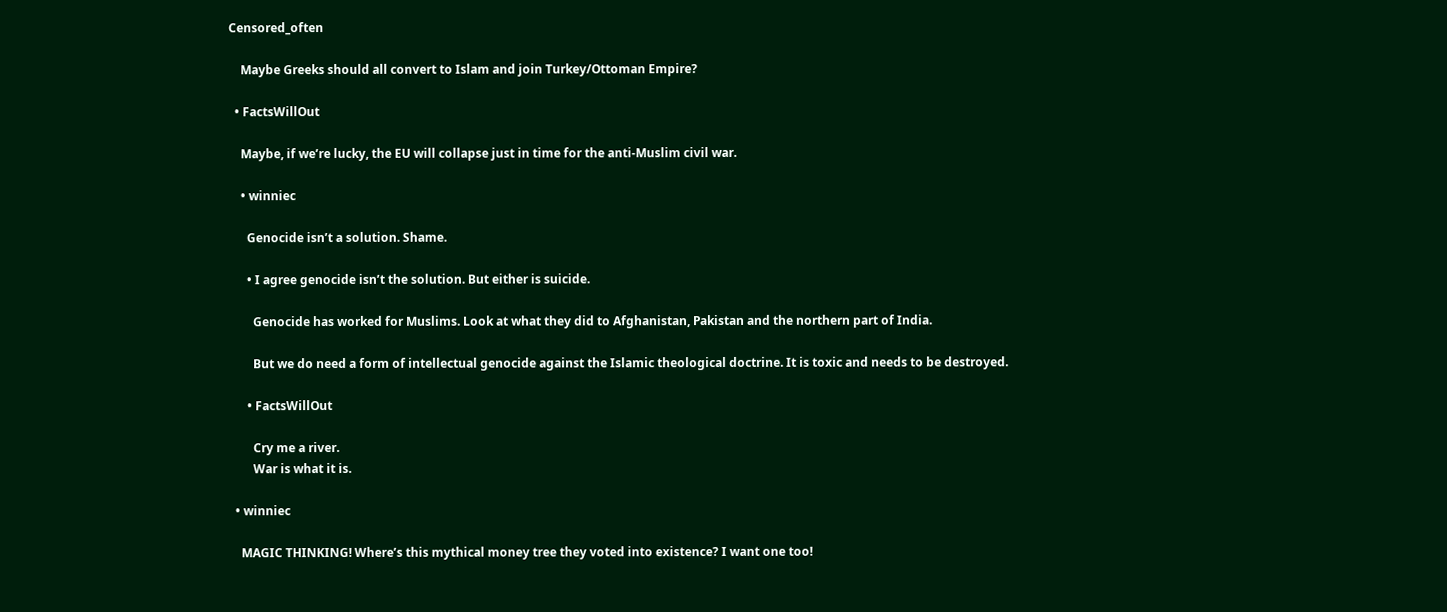Censored_often

    Maybe Greeks should all convert to Islam and join Turkey/Ottoman Empire?

  • FactsWillOut

    Maybe, if we’re lucky, the EU will collapse just in time for the anti-Muslim civil war.

    • winniec

      Genocide isn’t a solution. Shame.

      • I agree genocide isn’t the solution. But either is suicide.

        Genocide has worked for Muslims. Look at what they did to Afghanistan, Pakistan and the northern part of India.

        But we do need a form of intellectual genocide against the Islamic theological doctrine. It is toxic and needs to be destroyed.

      • FactsWillOut

        Cry me a river.
        War is what it is.

  • winniec

    MAGIC THINKING! Where’s this mythical money tree they voted into existence? I want one too!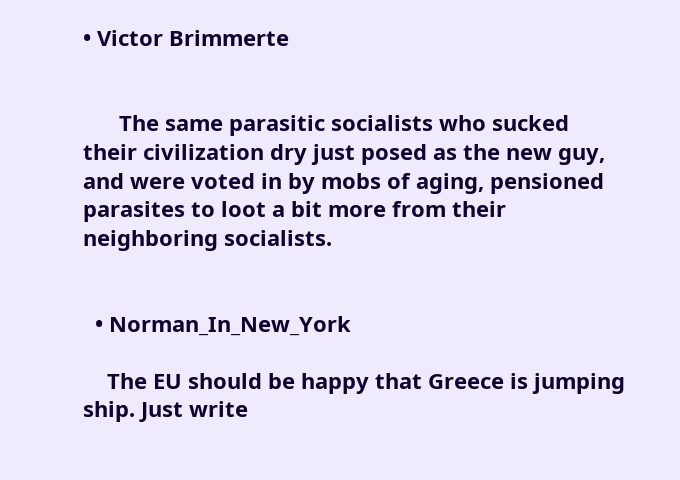• Victor Brimmerte


      The same parasitic socialists who sucked their civilization dry just posed as the new guy, and were voted in by mobs of aging, pensioned parasites to loot a bit more from their neighboring socialists.


  • Norman_In_New_York

    The EU should be happy that Greece is jumping ship. Just write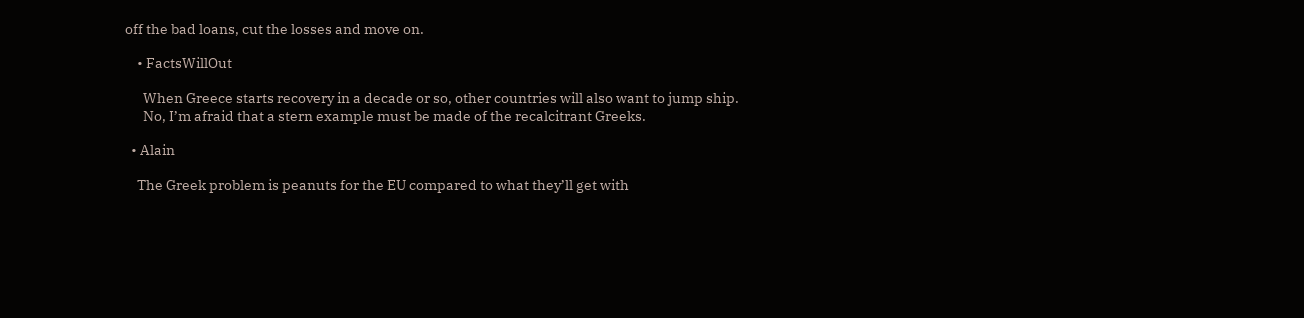off the bad loans, cut the losses and move on.

    • FactsWillOut

      When Greece starts recovery in a decade or so, other countries will also want to jump ship.
      No, I’m afraid that a stern example must be made of the recalcitrant Greeks.

  • Alain

    The Greek problem is peanuts for the EU compared to what they’ll get with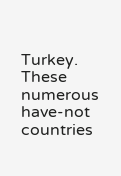Turkey. These numerous have-not countries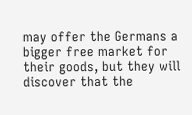may offer the Germans a bigger free market for their goods, but they will discover that the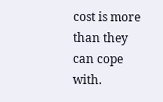cost is more than they can cope with.